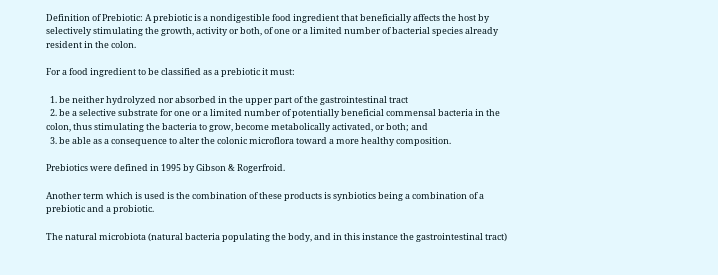Definition of Prebiotic: A prebiotic is a nondigestible food ingredient that beneficially affects the host by selectively stimulating the growth, activity or both, of one or a limited number of bacterial species already resident in the colon.

For a food ingredient to be classified as a prebiotic it must:

  1. be neither hydrolyzed nor absorbed in the upper part of the gastrointestinal tract
  2. be a selective substrate for one or a limited number of potentially beneficial commensal bacteria in the colon, thus stimulating the bacteria to grow, become metabolically activated, or both; and
  3. be able as a consequence to alter the colonic microflora toward a more healthy composition.

Prebiotics were defined in 1995 by Gibson & Rogerfroid.

Another term which is used is the combination of these products is synbiotics being a combination of a prebiotic and a probiotic.

The natural microbiota (natural bacteria populating the body, and in this instance the gastrointestinal tract)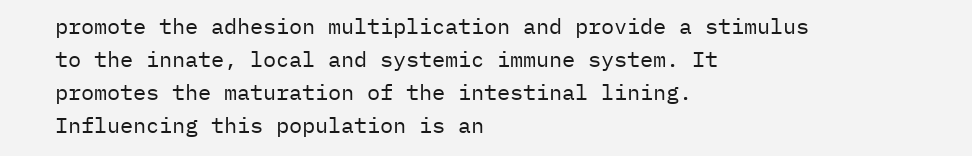promote the adhesion multiplication and provide a stimulus to the innate, local and systemic immune system. It promotes the maturation of the intestinal lining. Influencing this population is an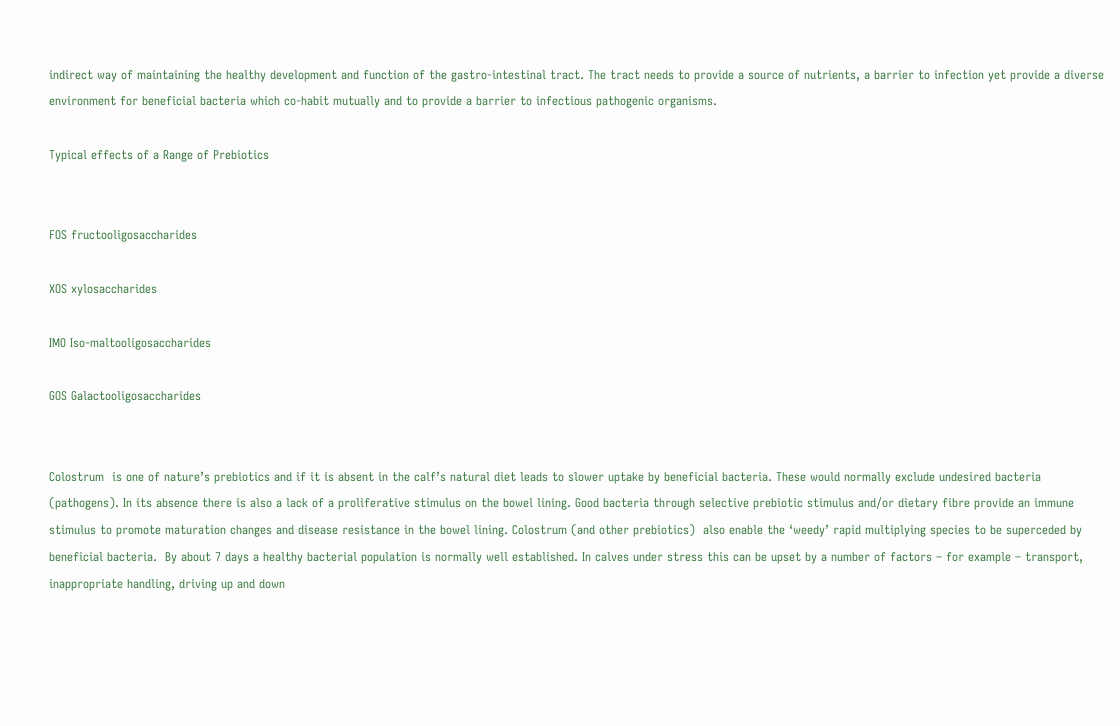indirect way of maintaining the healthy development and function of the gastro-intestinal tract. The tract needs to provide a source of nutrients, a barrier to infection yet provide a diverse environment for beneficial bacteria which co-habit mutually and to provide a barrier to infectious pathogenic organisms.

Typical effects of a Range of Prebiotics


FOS fructooligosaccharides

XOS xylosaccharides

IMO Iso-maltooligosaccharides

GOS Galactooligosaccharides


Colostrum  is one of nature’s prebiotics and if it is absent in the calf’s natural diet leads to slower uptake by beneficial bacteria. These would normally exclude undesired bacteria (pathogens). In its absence there is also a lack of a proliferative stimulus on the bowel lining. Good bacteria through selective prebiotic stimulus and/or dietary fibre provide an immune stimulus to promote maturation changes and disease resistance in the bowel lining. Colostrum (and other prebiotics)  also enable the ‘weedy’ rapid multiplying species to be superceded by beneficial bacteria.  By about 7 days a healthy bacterial population is normally well established. In calves under stress this can be upset by a number of factors – for example – transport, inappropriate handling, driving up and down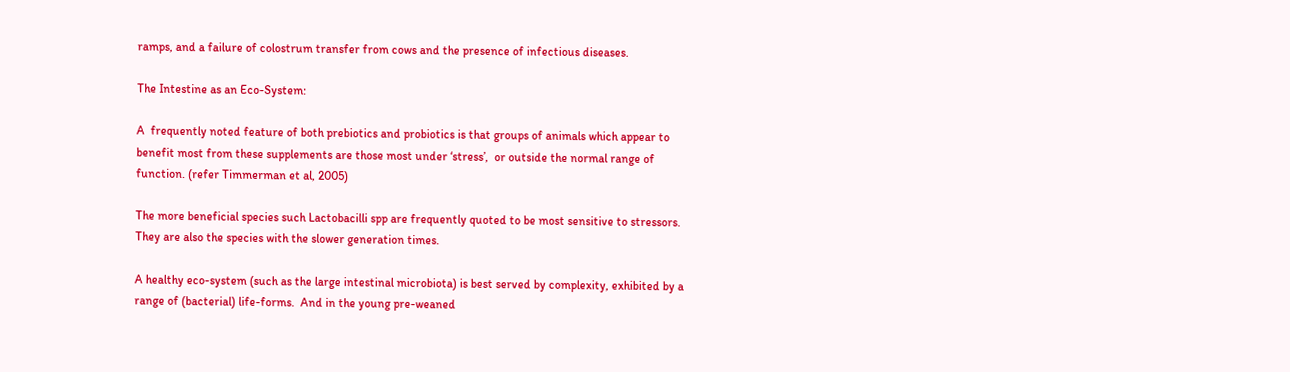ramps, and a failure of colostrum transfer from cows and the presence of infectious diseases.

The Intestine as an Eco-System:

A  frequently noted feature of both prebiotics and probiotics is that groups of animals which appear to benefit most from these supplements are those most under ‘stress’,  or outside the normal range of function. (refer Timmerman et al, 2005)

The more beneficial species such Lactobacilli spp are frequently quoted to be most sensitive to stressors. They are also the species with the slower generation times.

A healthy eco-system (such as the large intestinal microbiota) is best served by complexity, exhibited by a range of (bacterial) life-forms.  And in the young pre-weaned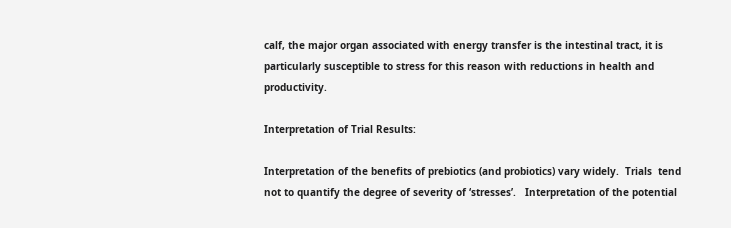calf, the major organ associated with energy transfer is the intestinal tract, it is particularly susceptible to stress for this reason with reductions in health and productivity.

Interpretation of Trial Results:

Interpretation of the benefits of prebiotics (and probiotics) vary widely.  Trials  tend not to quantify the degree of severity of ‘stresses’.   Interpretation of the potential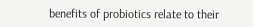benefits of probiotics relate to their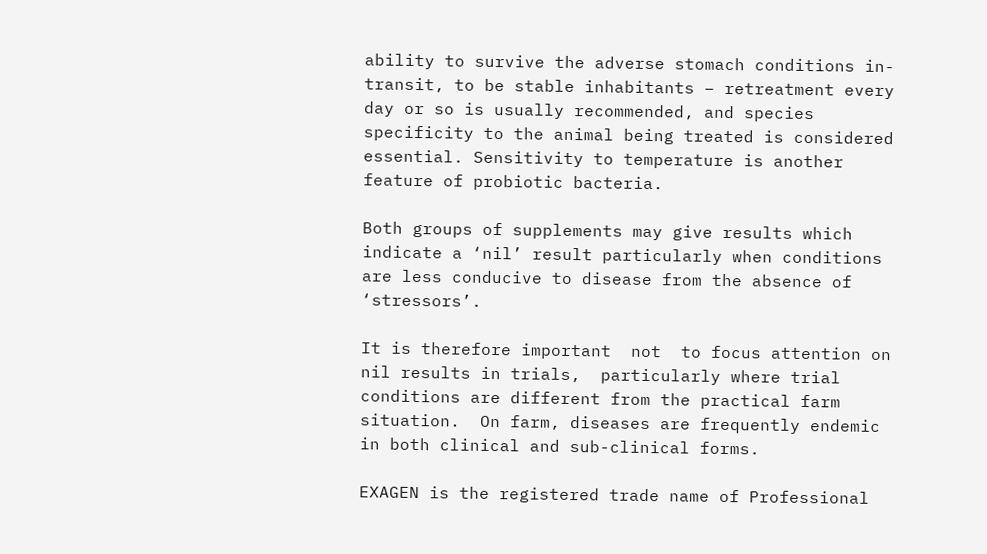ability to survive the adverse stomach conditions in-transit, to be stable inhabitants – retreatment every day or so is usually recommended, and species specificity to the animal being treated is considered essential. Sensitivity to temperature is another feature of probiotic bacteria.

Both groups of supplements may give results which indicate a ‘nil’ result particularly when conditions are less conducive to disease from the absence of ‘stressors’.

It is therefore important  not  to focus attention on nil results in trials,  particularly where trial conditions are different from the practical farm situation.  On farm, diseases are frequently endemic in both clinical and sub-clinical forms.

EXAGEN is the registered trade name of Professional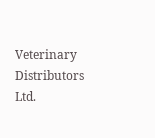Veterinary Distributors Ltd.